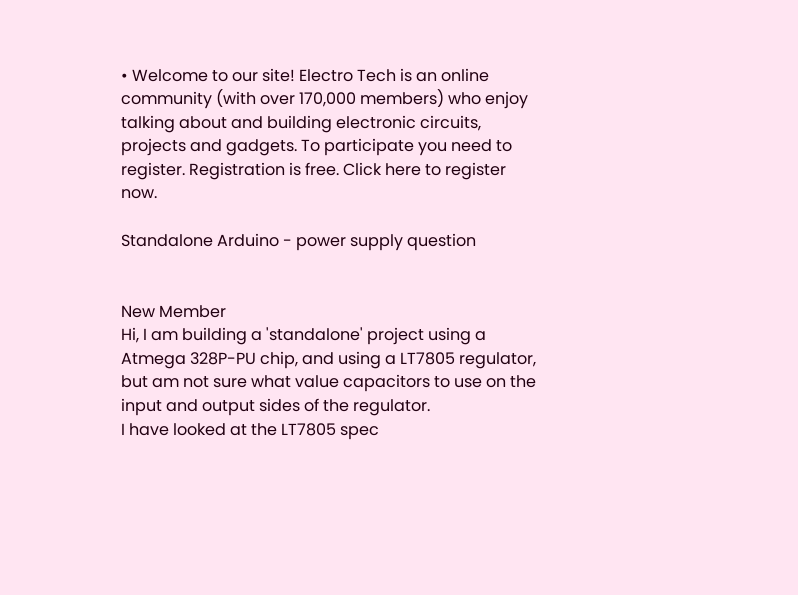• Welcome to our site! Electro Tech is an online community (with over 170,000 members) who enjoy talking about and building electronic circuits, projects and gadgets. To participate you need to register. Registration is free. Click here to register now.

Standalone Arduino - power supply question


New Member
Hi, I am building a 'standalone' project using a Atmega 328P-PU chip, and using a LT7805 regulator, but am not sure what value capacitors to use on the input and output sides of the regulator.
I have looked at the LT7805 spec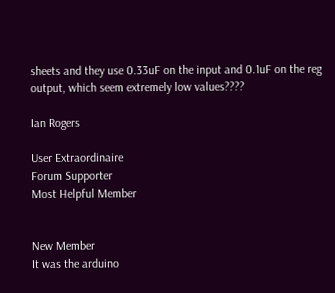sheets and they use 0.33uF on the input and 0.1uF on the reg output, which seem extremely low values????

Ian Rogers

User Extraordinaire
Forum Supporter
Most Helpful Member


New Member
It was the arduino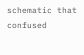schematic that confused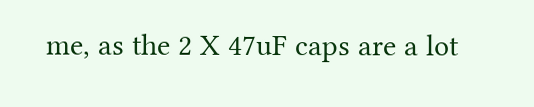me, as the 2 X 47uF caps are a lot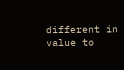different in value to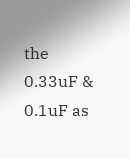the 0.33uF & 0.1uF as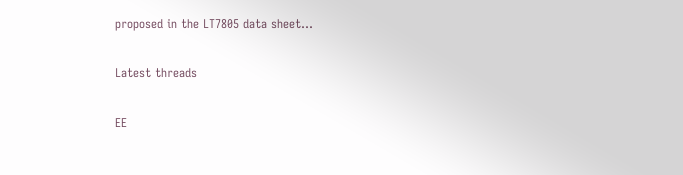proposed in the LT7805 data sheet...

Latest threads

EE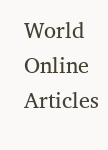World Online Articles